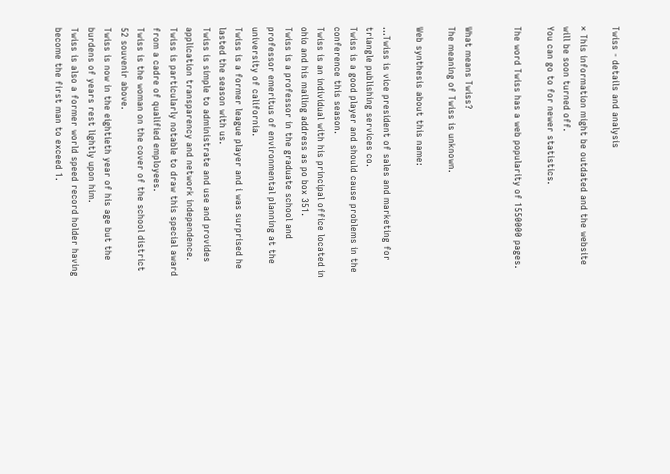Twiss - details and analysis

× This information might be outdated and the website will be soon turned off.
You can go to for newer statistics.

The word Twiss has a web popularity of 1550000 pages.


What means Twiss?
The meaning of Twiss is unknown.

Web synthesis about this name:

...Twiss is vice president of sales and marketing for triangle publishing services co.
Twiss is a good player and should cause problems in the conference this season.
Twiss is an individual with his principal office located in ohio and his mailing address as po box 351.
Twiss is a professor in the graduate school and professor emeritus of environmental planning at the university of california.
Twiss is a former league player and i was surprised he lasted the season with us.
Twiss is simple to administrate and use and provides application transparency and network independence.
Twiss is particularly notable to draw this special award from a cadre of qualified employees.
Twiss is the woman on the cover of the school district 52 souvenir above.
Twiss is now in the eightieth year of his age but the burdens of years rest lightly upon him.
Twiss is also a former world speed record holder having become the first man to exceed 1.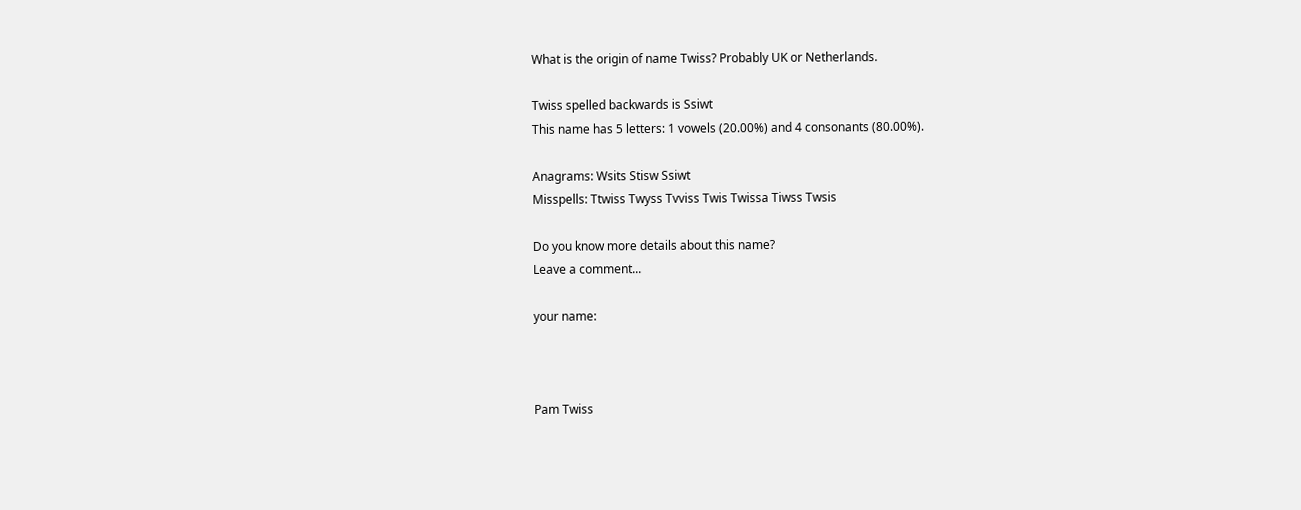What is the origin of name Twiss? Probably UK or Netherlands.

Twiss spelled backwards is Ssiwt
This name has 5 letters: 1 vowels (20.00%) and 4 consonants (80.00%).

Anagrams: Wsits Stisw Ssiwt
Misspells: Ttwiss Twyss Tvviss Twis Twissa Tiwss Twsis

Do you know more details about this name?
Leave a comment...

your name:



Pam Twiss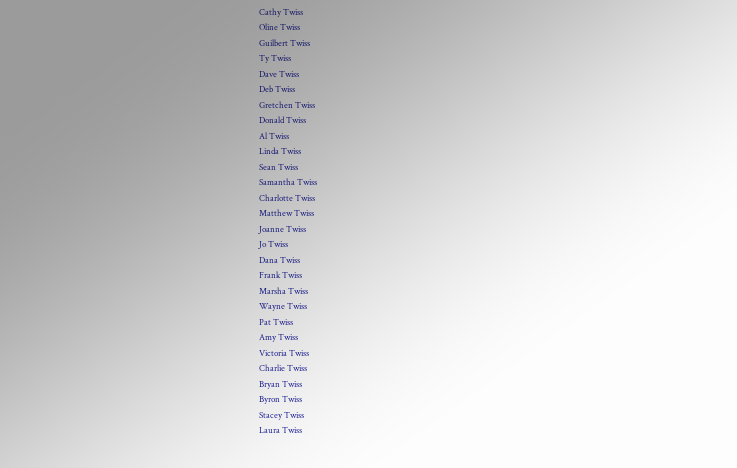Cathy Twiss
Oline Twiss
Guilbert Twiss
Ty Twiss
Dave Twiss
Deb Twiss
Gretchen Twiss
Donald Twiss
Al Twiss
Linda Twiss
Sean Twiss
Samantha Twiss
Charlotte Twiss
Matthew Twiss
Joanne Twiss
Jo Twiss
Dana Twiss
Frank Twiss
Marsha Twiss
Wayne Twiss
Pat Twiss
Amy Twiss
Victoria Twiss
Charlie Twiss
Bryan Twiss
Byron Twiss
Stacey Twiss
Laura Twiss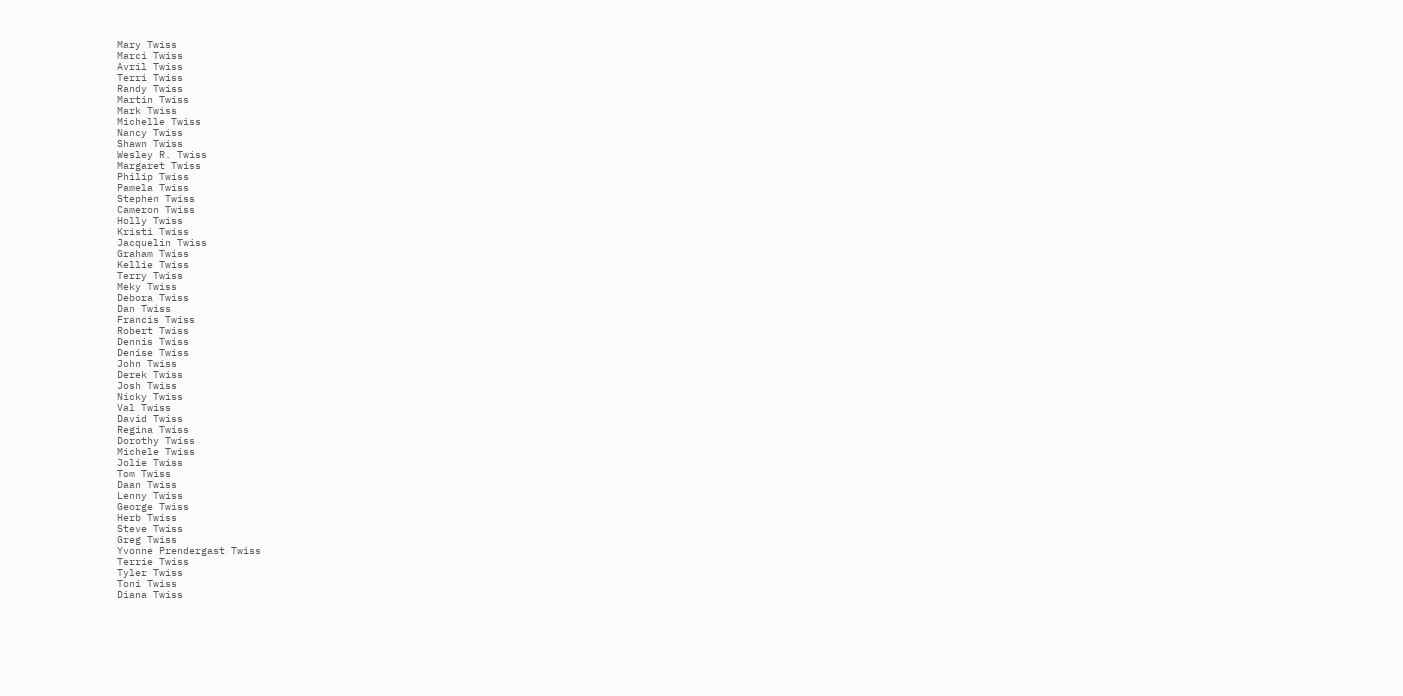Mary Twiss
Marci Twiss
Avril Twiss
Terri Twiss
Randy Twiss
Martin Twiss
Mark Twiss
Michelle Twiss
Nancy Twiss
Shawn Twiss
Wesley R. Twiss
Margaret Twiss
Philip Twiss
Pamela Twiss
Stephen Twiss
Cameron Twiss
Holly Twiss
Kristi Twiss
Jacquelin Twiss
Graham Twiss
Kellie Twiss
Terry Twiss
Meky Twiss
Debora Twiss
Dan Twiss
Francis Twiss
Robert Twiss
Dennis Twiss
Denise Twiss
John Twiss
Derek Twiss
Josh Twiss
Nicky Twiss
Val Twiss
David Twiss
Regina Twiss
Dorothy Twiss
Michele Twiss
Jolie Twiss
Tom Twiss
Daan Twiss
Lenny Twiss
George Twiss
Herb Twiss
Steve Twiss
Greg Twiss
Yvonne Prendergast Twiss
Terrie Twiss
Tyler Twiss
Toni Twiss
Diana Twiss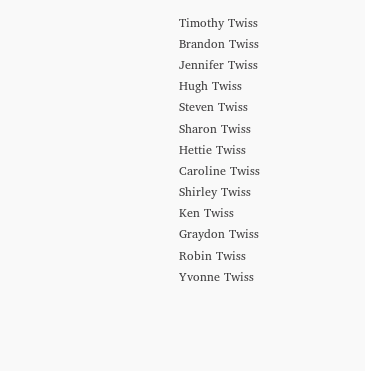Timothy Twiss
Brandon Twiss
Jennifer Twiss
Hugh Twiss
Steven Twiss
Sharon Twiss
Hettie Twiss
Caroline Twiss
Shirley Twiss
Ken Twiss
Graydon Twiss
Robin Twiss
Yvonne Twiss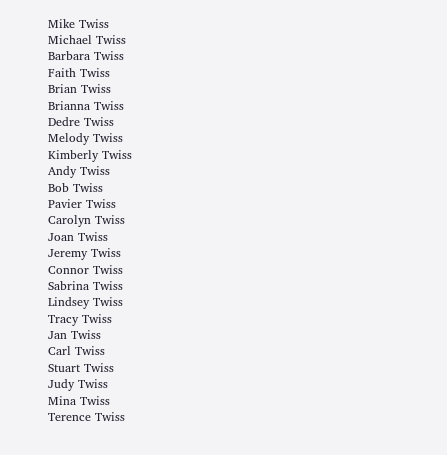Mike Twiss
Michael Twiss
Barbara Twiss
Faith Twiss
Brian Twiss
Brianna Twiss
Dedre Twiss
Melody Twiss
Kimberly Twiss
Andy Twiss
Bob Twiss
Pavier Twiss
Carolyn Twiss
Joan Twiss
Jeremy Twiss
Connor Twiss
Sabrina Twiss
Lindsey Twiss
Tracy Twiss
Jan Twiss
Carl Twiss
Stuart Twiss
Judy Twiss
Mina Twiss
Terence Twiss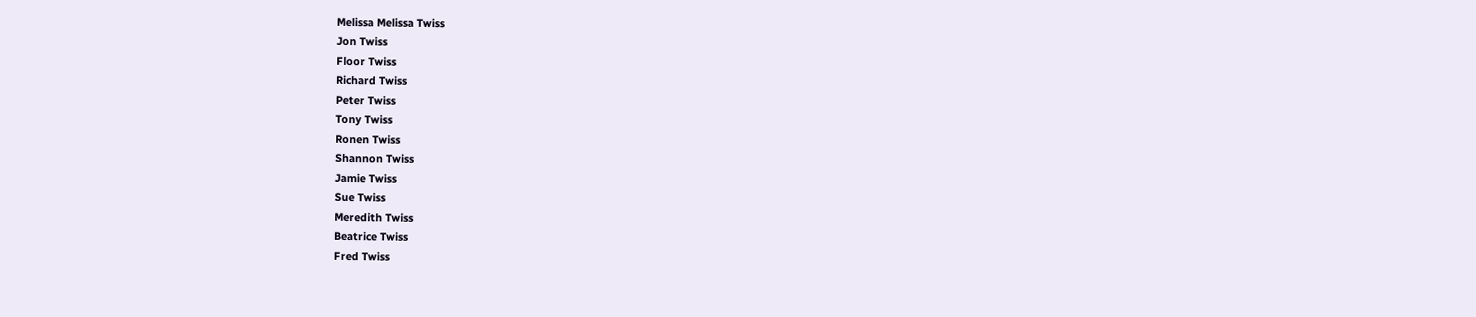Melissa Melissa Twiss
Jon Twiss
Floor Twiss
Richard Twiss
Peter Twiss
Tony Twiss
Ronen Twiss
Shannon Twiss
Jamie Twiss
Sue Twiss
Meredith Twiss
Beatrice Twiss
Fred Twiss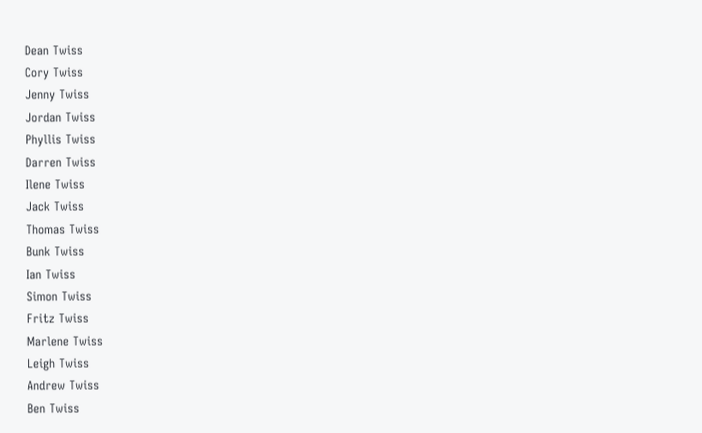Dean Twiss
Cory Twiss
Jenny Twiss
Jordan Twiss
Phyllis Twiss
Darren Twiss
Ilene Twiss
Jack Twiss
Thomas Twiss
Bunk Twiss
Ian Twiss
Simon Twiss
Fritz Twiss
Marlene Twiss
Leigh Twiss
Andrew Twiss
Ben Twiss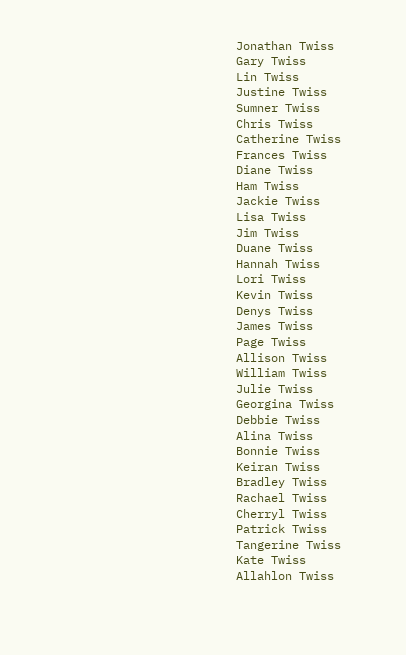Jonathan Twiss
Gary Twiss
Lin Twiss
Justine Twiss
Sumner Twiss
Chris Twiss
Catherine Twiss
Frances Twiss
Diane Twiss
Ham Twiss
Jackie Twiss
Lisa Twiss
Jim Twiss
Duane Twiss
Hannah Twiss
Lori Twiss
Kevin Twiss
Denys Twiss
James Twiss
Page Twiss
Allison Twiss
William Twiss
Julie Twiss
Georgina Twiss
Debbie Twiss
Alina Twiss
Bonnie Twiss
Keiran Twiss
Bradley Twiss
Rachael Twiss
Cherryl Twiss
Patrick Twiss
Tangerine Twiss
Kate Twiss
Allahlon Twiss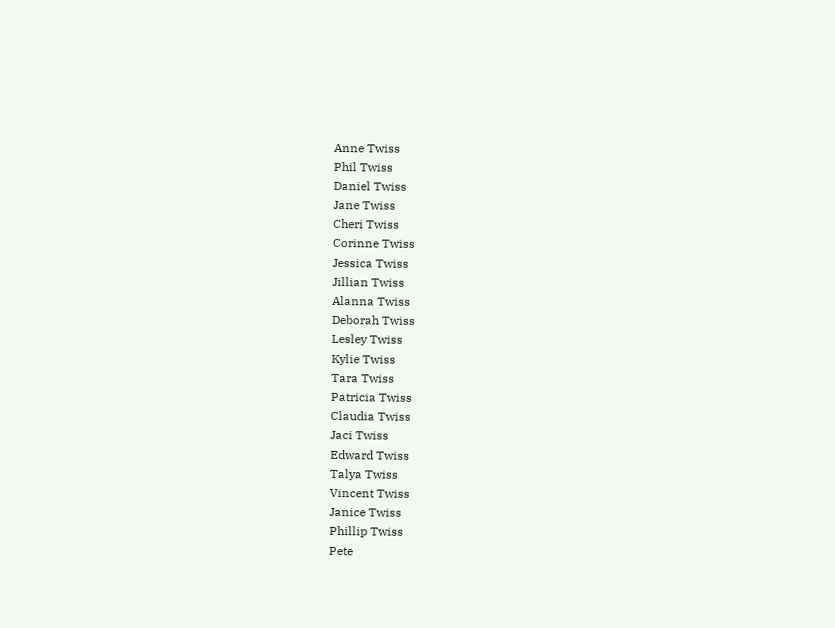Anne Twiss
Phil Twiss
Daniel Twiss
Jane Twiss
Cheri Twiss
Corinne Twiss
Jessica Twiss
Jillian Twiss
Alanna Twiss
Deborah Twiss
Lesley Twiss
Kylie Twiss
Tara Twiss
Patricia Twiss
Claudia Twiss
Jaci Twiss
Edward Twiss
Talya Twiss
Vincent Twiss
Janice Twiss
Phillip Twiss
Pete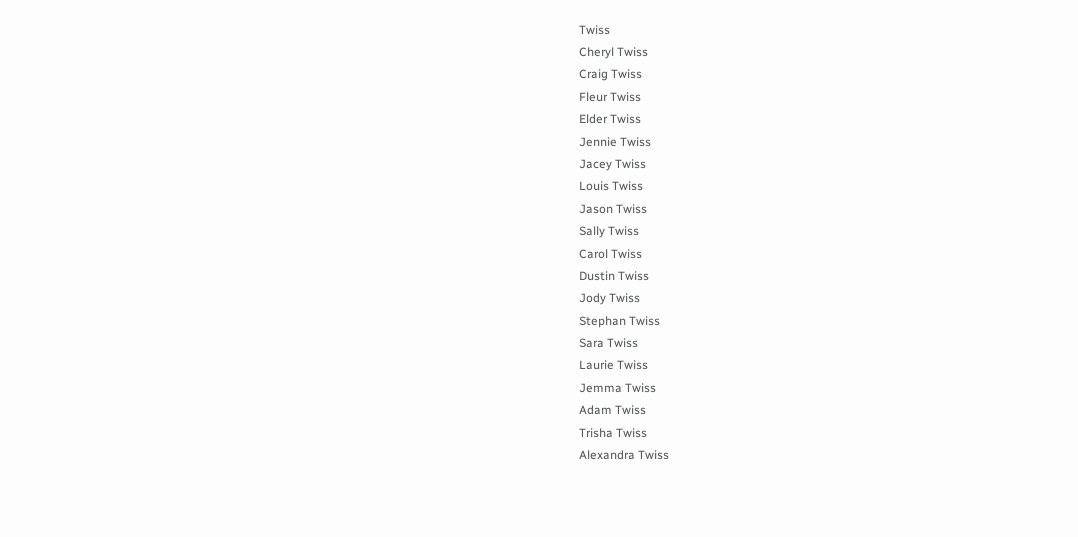Twiss
Cheryl Twiss
Craig Twiss
Fleur Twiss
Elder Twiss
Jennie Twiss
Jacey Twiss
Louis Twiss
Jason Twiss
Sally Twiss
Carol Twiss
Dustin Twiss
Jody Twiss
Stephan Twiss
Sara Twiss
Laurie Twiss
Jemma Twiss
Adam Twiss
Trisha Twiss
Alexandra Twiss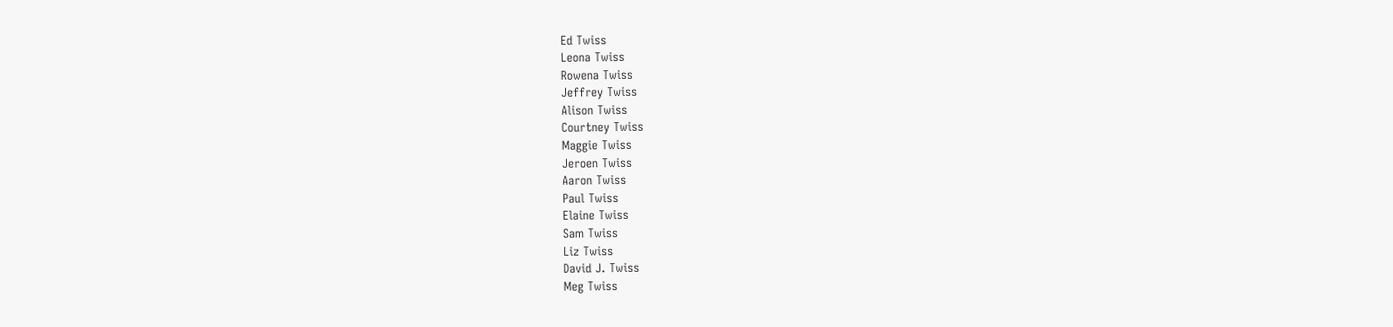Ed Twiss
Leona Twiss
Rowena Twiss
Jeffrey Twiss
Alison Twiss
Courtney Twiss
Maggie Twiss
Jeroen Twiss
Aaron Twiss
Paul Twiss
Elaine Twiss
Sam Twiss
Liz Twiss
David J. Twiss
Meg Twiss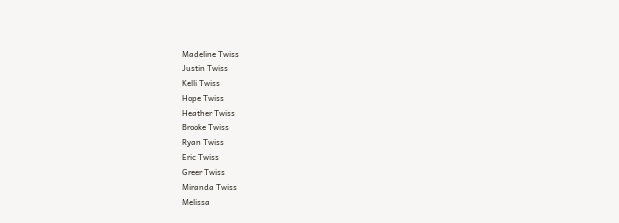Madeline Twiss
Justin Twiss
Kelli Twiss
Hope Twiss
Heather Twiss
Brooke Twiss
Ryan Twiss
Eric Twiss
Greer Twiss
Miranda Twiss
Melissa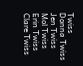Twiss
Donna Twiss
Jen Twiss
Mol Twiss
Erin Twiss
Clare Twiss